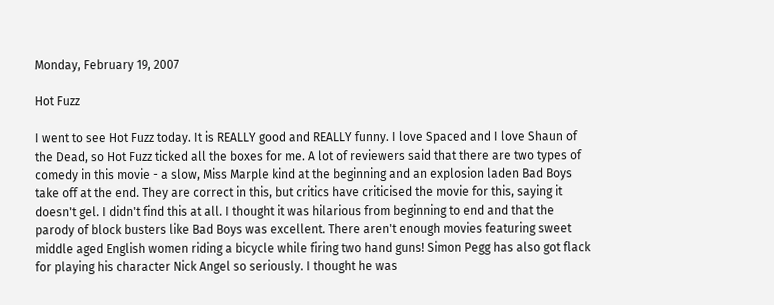Monday, February 19, 2007

Hot Fuzz

I went to see Hot Fuzz today. It is REALLY good and REALLY funny. I love Spaced and I love Shaun of the Dead, so Hot Fuzz ticked all the boxes for me. A lot of reviewers said that there are two types of comedy in this movie - a slow, Miss Marple kind at the beginning and an explosion laden Bad Boys take off at the end. They are correct in this, but critics have criticised the movie for this, saying it doesn't gel. I didn't find this at all. I thought it was hilarious from beginning to end and that the parody of block busters like Bad Boys was excellent. There aren't enough movies featuring sweet middle aged English women riding a bicycle while firing two hand guns! Simon Pegg has also got flack for playing his character Nick Angel so seriously. I thought he was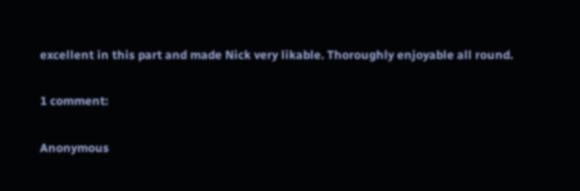excellent in this part and made Nick very likable. Thoroughly enjoyable all round.

1 comment:

Anonymous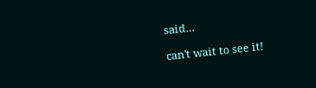said...

can't wait to see it!